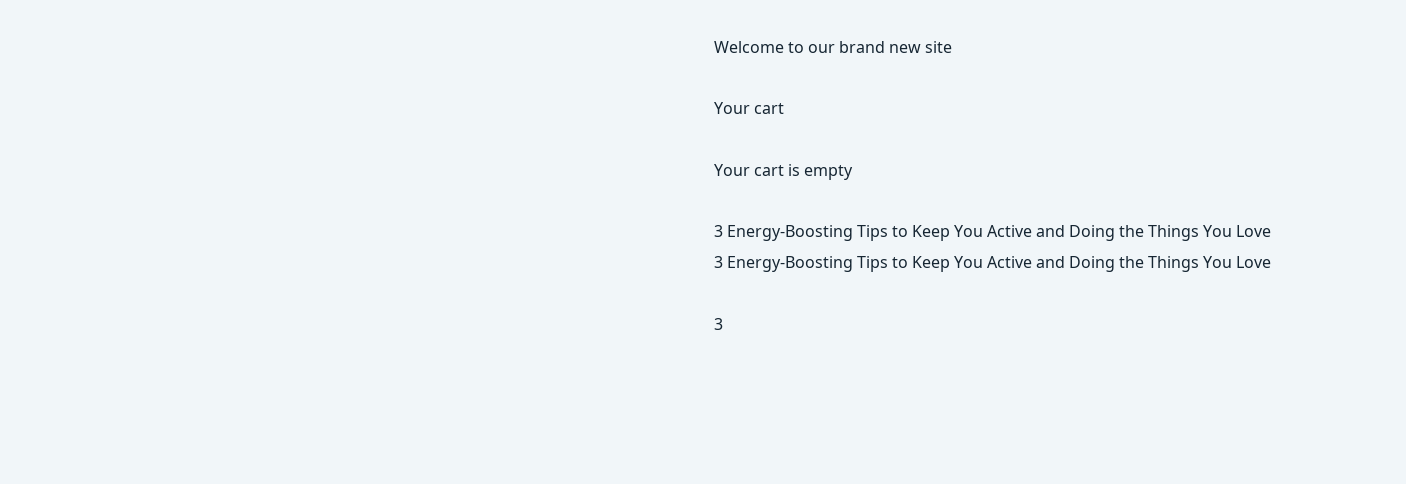Welcome to our brand new site

Your cart

Your cart is empty

3 Energy-Boosting Tips to Keep You Active and Doing the Things You Love
3 Energy-Boosting Tips to Keep You Active and Doing the Things You Love

3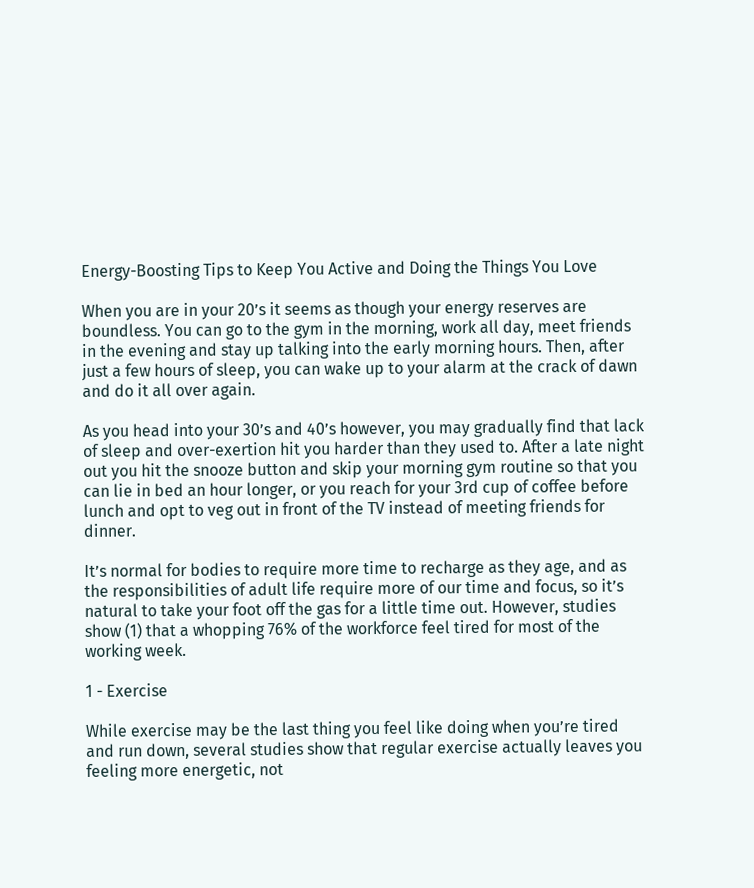Energy-Boosting Tips to Keep You Active and Doing the Things You Love

When you are in your 20’s it seems as though your energy reserves are boundless. You can go to the gym in the morning, work all day, meet friends in the evening and stay up talking into the early morning hours. Then, after just a few hours of sleep, you can wake up to your alarm at the crack of dawn and do it all over again.

As you head into your 30’s and 40’s however, you may gradually find that lack of sleep and over-exertion hit you harder than they used to. After a late night out you hit the snooze button and skip your morning gym routine so that you can lie in bed an hour longer, or you reach for your 3rd cup of coffee before lunch and opt to veg out in front of the TV instead of meeting friends for dinner.

It’s normal for bodies to require more time to recharge as they age, and as the responsibilities of adult life require more of our time and focus, so it’s natural to take your foot off the gas for a little time out. However, studies show (1) that a whopping 76% of the workforce feel tired for most of the working week.

1 - Exercise

While exercise may be the last thing you feel like doing when you’re tired and run down, several studies show that regular exercise actually leaves you feeling more energetic, not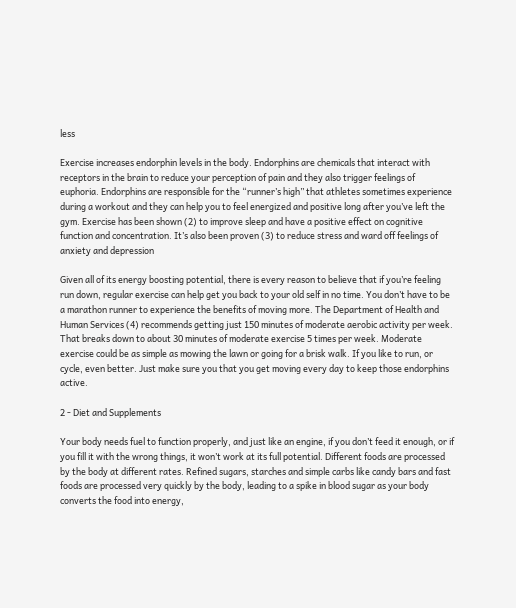less

Exercise increases endorphin levels in the body. Endorphins are chemicals that interact with receptors in the brain to reduce your perception of pain and they also trigger feelings of euphoria. Endorphins are responsible for the “runner’s high” that athletes sometimes experience during a workout and they can help you to feel energized and positive long after you’ve left the gym. Exercise has been shown (2) to improve sleep and have a positive effect on cognitive function and concentration. It’s also been proven (3) to reduce stress and ward off feelings of anxiety and depression

Given all of its energy boosting potential, there is every reason to believe that if you’re feeling run down, regular exercise can help get you back to your old self in no time. You don’t have to be a marathon runner to experience the benefits of moving more. The Department of Health and Human Services (4) recommends getting just 150 minutes of moderate aerobic activity per week. That breaks down to about 30 minutes of moderate exercise 5 times per week. Moderate exercise could be as simple as mowing the lawn or going for a brisk walk. If you like to run, or cycle, even better. Just make sure you that you get moving every day to keep those endorphins active.

2 - Diet and Supplements

Your body needs fuel to function properly, and just like an engine, if you don’t feed it enough, or if you fill it with the wrong things, it won’t work at its full potential. Different foods are processed by the body at different rates. Refined sugars, starches and simple carbs like candy bars and fast foods are processed very quickly by the body, leading to a spike in blood sugar as your body converts the food into energy,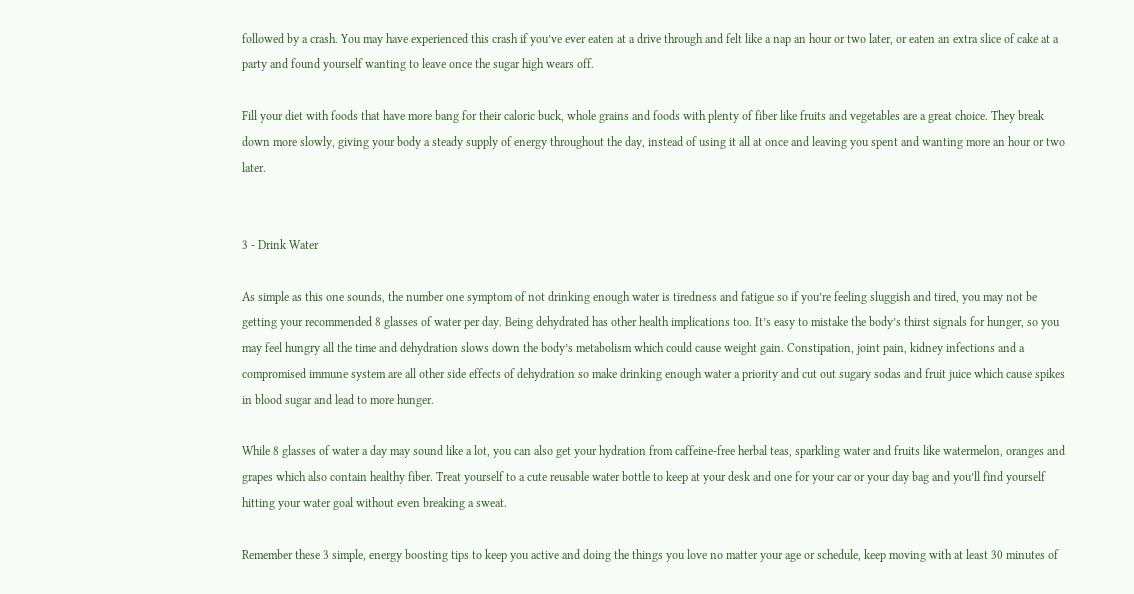followed by a crash. You may have experienced this crash if you’ve ever eaten at a drive through and felt like a nap an hour or two later, or eaten an extra slice of cake at a party and found yourself wanting to leave once the sugar high wears off.

Fill your diet with foods that have more bang for their caloric buck, whole grains and foods with plenty of fiber like fruits and vegetables are a great choice. They break down more slowly, giving your body a steady supply of energy throughout the day, instead of using it all at once and leaving you spent and wanting more an hour or two later.


3 - Drink Water

As simple as this one sounds, the number one symptom of not drinking enough water is tiredness and fatigue so if you’re feeling sluggish and tired, you may not be getting your recommended 8 glasses of water per day. Being dehydrated has other health implications too. It’s easy to mistake the body’s thirst signals for hunger, so you may feel hungry all the time and dehydration slows down the body’s metabolism which could cause weight gain. Constipation, joint pain, kidney infections and a compromised immune system are all other side effects of dehydration so make drinking enough water a priority and cut out sugary sodas and fruit juice which cause spikes in blood sugar and lead to more hunger.

While 8 glasses of water a day may sound like a lot, you can also get your hydration from caffeine-free herbal teas, sparkling water and fruits like watermelon, oranges and grapes which also contain healthy fiber. Treat yourself to a cute reusable water bottle to keep at your desk and one for your car or your day bag and you’ll find yourself hitting your water goal without even breaking a sweat.

Remember these 3 simple, energy boosting tips to keep you active and doing the things you love no matter your age or schedule, keep moving with at least 30 minutes of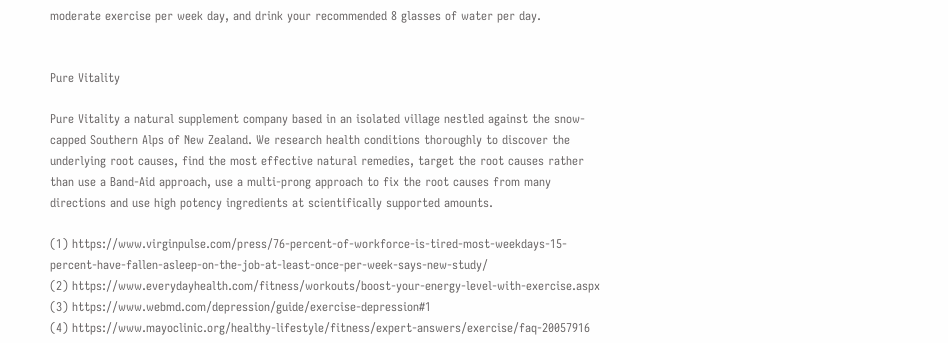moderate exercise per week day, and drink your recommended 8 glasses of water per day.


Pure Vitality

Pure Vitality a natural supplement company based in an isolated village nestled against the snow-capped Southern Alps of New Zealand. We research health conditions thoroughly to discover the underlying root causes, find the most effective natural remedies, target the root causes rather than use a Band-Aid approach, use a multi-prong approach to fix the root causes from many directions and use high potency ingredients at scientifically supported amounts.

(1) https://www.virginpulse.com/press/76-percent-of-workforce-is-tired-most-weekdays-15-percent-have-fallen-asleep-on-the-job-at-least-once-per-week-says-new-study/
(2) https://www.everydayhealth.com/fitness/workouts/boost-your-energy-level-with-exercise.aspx
(3) https://www.webmd.com/depression/guide/exercise-depression#1
(4) https://www.mayoclinic.org/healthy-lifestyle/fitness/expert-answers/exercise/faq-20057916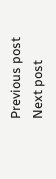Previous post
Next post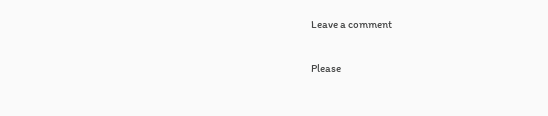Leave a comment

Please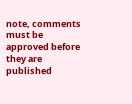note, comments must be approved before they are published